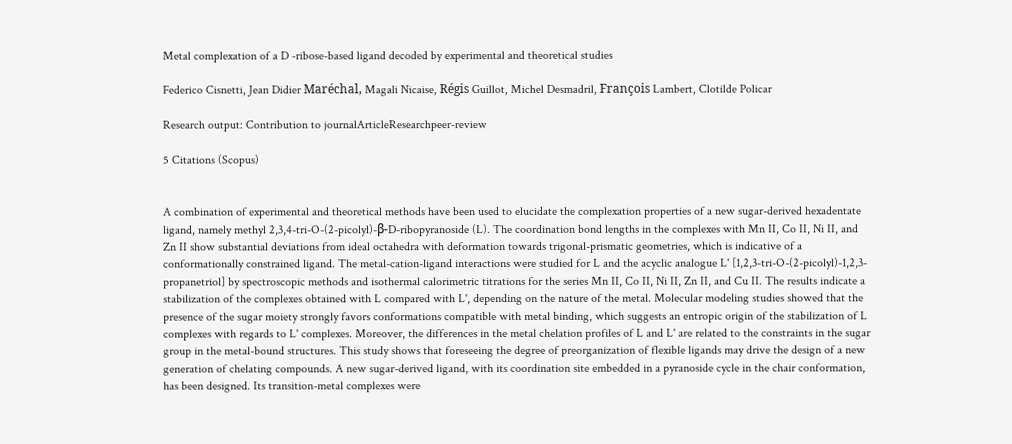Metal complexation of a D -ribose-based ligand decoded by experimental and theoretical studies

Federico Cisnetti, Jean Didier Maréchal, Magali Nicaise, Régis Guillot, Michel Desmadril, François Lambert, Clotilde Policar

Research output: Contribution to journalArticleResearchpeer-review

5 Citations (Scopus)


A combination of experimental and theoretical methods have been used to elucidate the complexation properties of a new sugar-derived hexadentate ligand, namely methyl 2,3,4-tri-O-(2-picolyl)-β-D-ribopyranoside (L). The coordination bond lengths in the complexes with Mn II, Co II, Ni II, and Zn II show substantial deviations from ideal octahedra with deformation towards trigonal-prismatic geometries, which is indicative of a conformationally constrained ligand. The metal-cation-ligand interactions were studied for L and the acyclic analogue L' [1,2,3-tri-O-(2-picolyl)-1,2,3-propanetriol] by spectroscopic methods and isothermal calorimetric titrations for the series Mn II, Co II, Ni II, Zn II, and Cu II. The results indicate a stabilization of the complexes obtained with L compared with L', depending on the nature of the metal. Molecular modeling studies showed that the presence of the sugar moiety strongly favors conformations compatible with metal binding, which suggests an entropic origin of the stabilization of L complexes with regards to L' complexes. Moreover, the differences in the metal chelation profiles of L and L' are related to the constraints in the sugar group in the metal-bound structures. This study shows that foreseeing the degree of preorganization of flexible ligands may drive the design of a new generation of chelating compounds. A new sugar-derived ligand, with its coordination site embedded in a pyranoside cycle in the chair conformation, has been designed. Its transition-metal complexes were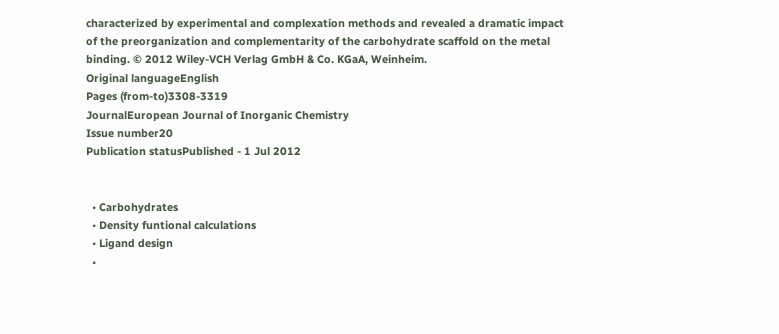characterized by experimental and complexation methods and revealed a dramatic impact of the preorganization and complementarity of the carbohydrate scaffold on the metal binding. © 2012 Wiley-VCH Verlag GmbH & Co. KGaA, Weinheim.
Original languageEnglish
Pages (from-to)3308-3319
JournalEuropean Journal of Inorganic Chemistry
Issue number20
Publication statusPublished - 1 Jul 2012


  • Carbohydrates
  • Density funtional calculations
  • Ligand design
  •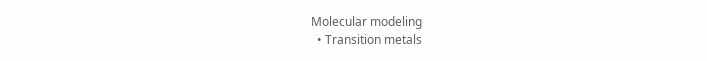Molecular modeling
  • Transition metals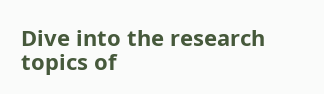Dive into the research topics of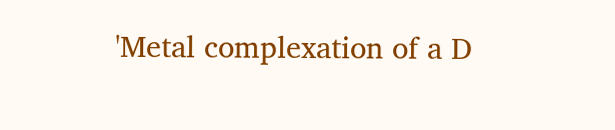'Metal complexation of a D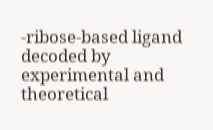-ribose-based ligand decoded by experimental and theoretical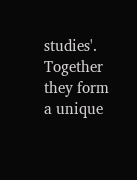studies'. Together they form a unique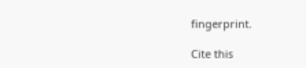fingerprint.

Cite this